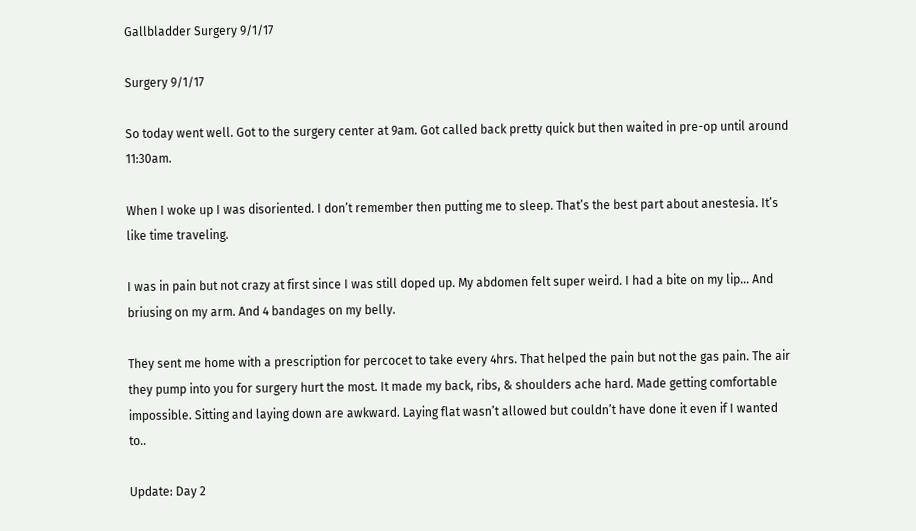Gallbladder Surgery 9/1/17

Surgery 9/1/17

So today went well. Got to the surgery center at 9am. Got called back pretty quick but then waited in pre-op until around 11:30am.

When I woke up I was disoriented. I don’t remember then putting me to sleep. That’s the best part about anestesia. It’s like time traveling.

I was in pain but not crazy at first since I was still doped up. My abdomen felt super weird. I had a bite on my lip… And briusing on my arm. And 4 bandages on my belly.

They sent me home with a prescription for percocet to take every 4hrs. That helped the pain but not the gas pain. The air they pump into you for surgery hurt the most. It made my back, ribs, & shoulders ache hard. Made getting comfortable impossible. Sitting and laying down are awkward. Laying flat wasn’t allowed but couldn’t have done it even if I wanted to..

Update: Day 2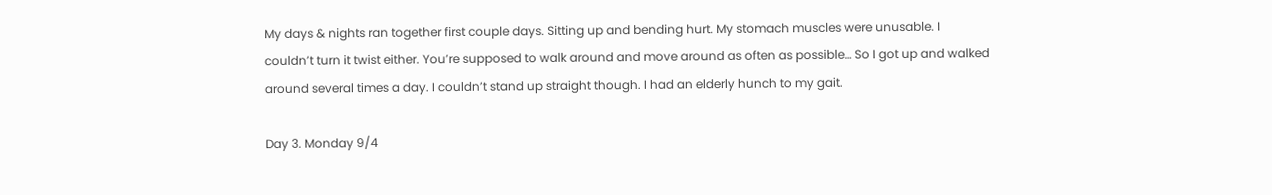My days & nights ran together first couple days. Sitting up and bending hurt. My stomach muscles were unusable. I couldn’t turn it twist either. You’re supposed to walk around and move around as often as possible… So I got up and walked around several times a day. I couldn’t stand up straight though. I had an elderly hunch to my gait.

Day 3. Monday 9/4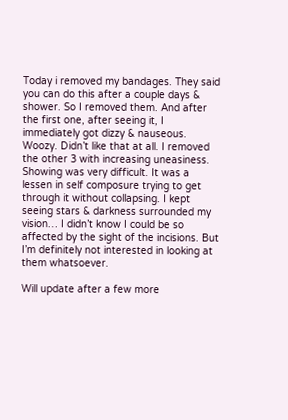Today i removed my bandages. They said you can do this after a couple days & shower. So I removed them. And after the first one, after seeing it, I immediately got dizzy & nauseous. Woozy. Didn’t like that at all. I removed the other 3 with increasing uneasiness. Showing was very difficult. It was a lessen in self composure trying to get through it without collapsing. I kept seeing stars & darkness surrounded my vision… I didn’t know I could be so affected by the sight of the incisions. But I’m definitely not interested in looking at them whatsoever.

Will update after a few more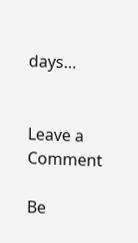days…


Leave a Comment

Be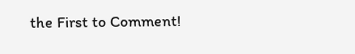the First to Comment!